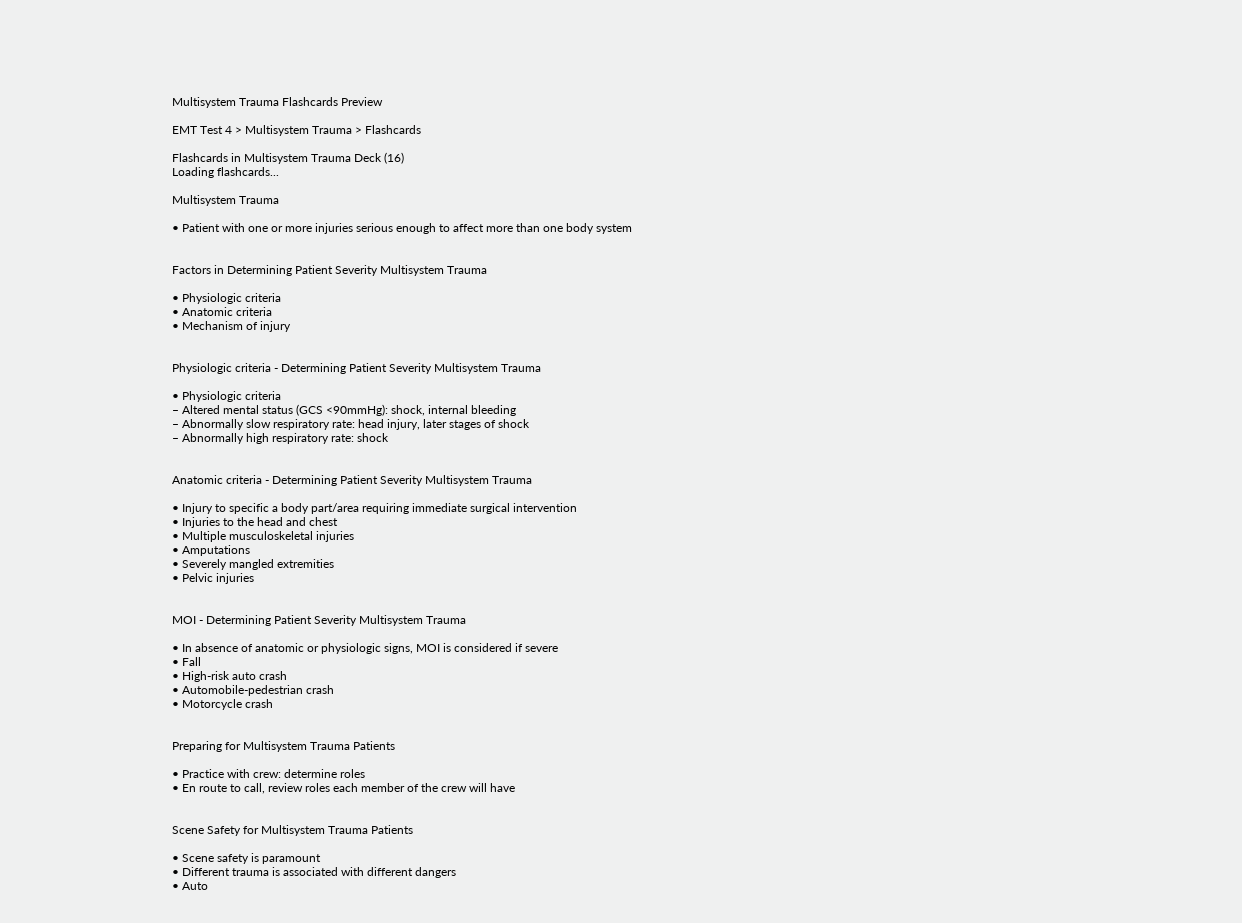Multisystem Trauma Flashcards Preview

EMT Test 4 > Multisystem Trauma > Flashcards

Flashcards in Multisystem Trauma Deck (16)
Loading flashcards...

Multisystem Trauma

• Patient with one or more injuries serious enough to affect more than one body system


Factors in Determining Patient Severity Multisystem Trauma

• Physiologic criteria
• Anatomic criteria
• Mechanism of injury


Physiologic criteria - Determining Patient Severity Multisystem Trauma

• Physiologic criteria
– Altered mental status (GCS <90mmHg): shock, internal bleeding
– Abnormally slow respiratory rate: head injury, later stages of shock
– Abnormally high respiratory rate: shock


Anatomic criteria - Determining Patient Severity Multisystem Trauma

• Injury to specific a body part/area requiring immediate surgical intervention
• Injuries to the head and chest
• Multiple musculoskeletal injuries
• Amputations
• Severely mangled extremities
• Pelvic injuries


MOI - Determining Patient Severity Multisystem Trauma

• In absence of anatomic or physiologic signs, MOI is considered if severe
• Fall
• High-risk auto crash
• Automobile-pedestrian crash
• Motorcycle crash


Preparing for Multisystem Trauma Patients

• Practice with crew: determine roles
• En route to call, review roles each member of the crew will have


Scene Safety for Multisystem Trauma Patients

• Scene safety is paramount
• Different trauma is associated with different dangers
• Auto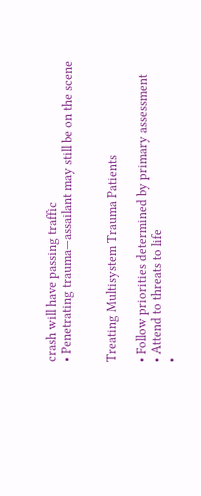crash will have passing traffic
• Penetrating trauma—assailant may still be on the scene


Treating Multisystem Trauma Patients

• Follow priorities determined by primary assessment
• Attend to threats to life
•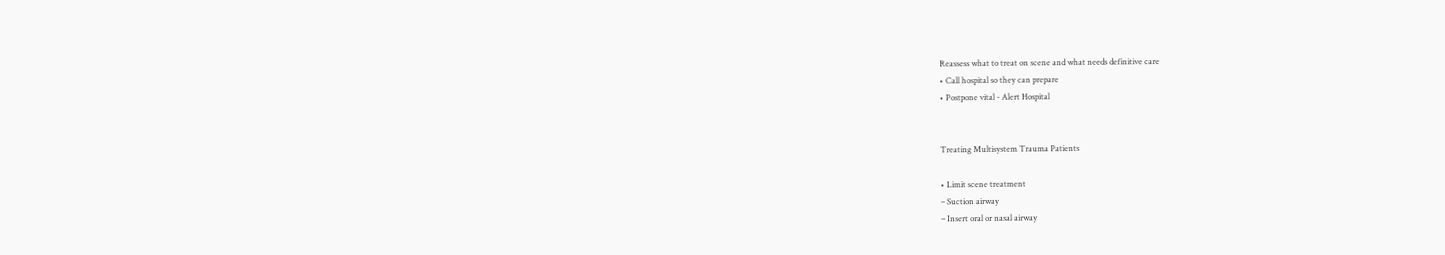Reassess what to treat on scene and what needs definitive care
• Call hospital so they can prepare
• Postpone vital - Alert Hospital


Treating Multisystem Trauma Patients

• Limit scene treatment
– Suction airway
– Insert oral or nasal airway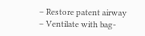– Restore patent airway
– Ventilate with bag-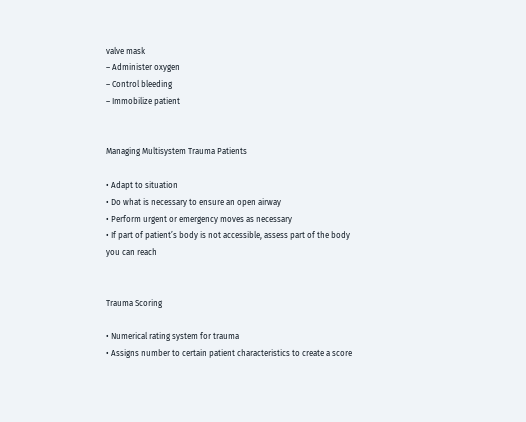valve mask
– Administer oxygen
– Control bleeding
– Immobilize patient


Managing Multisystem Trauma Patients

• Adapt to situation
• Do what is necessary to ensure an open airway
• Perform urgent or emergency moves as necessary
• If part of patient’s body is not accessible, assess part of the body you can reach


Trauma Scoring

• Numerical rating system for trauma
• Assigns number to certain patient characteristics to create a score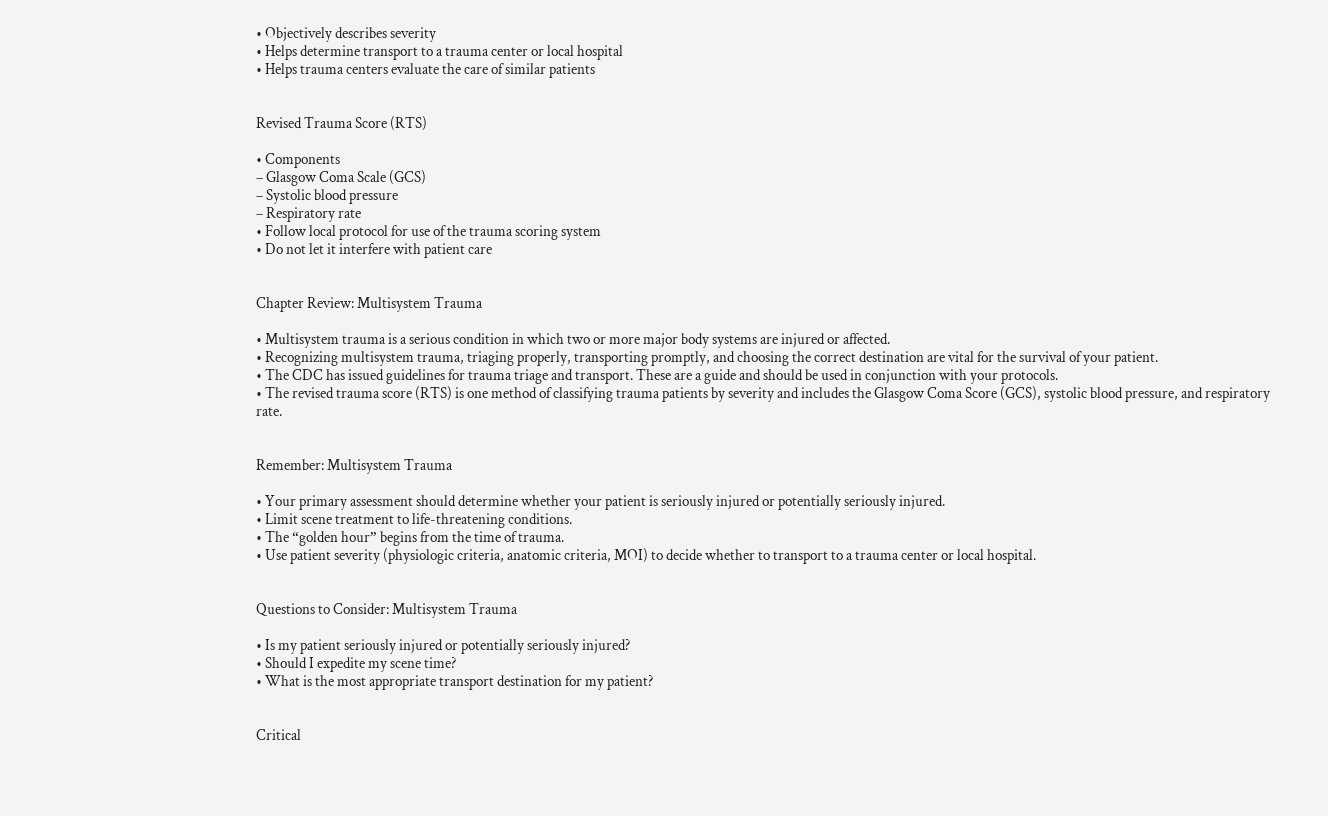• Objectively describes severity
• Helps determine transport to a trauma center or local hospital
• Helps trauma centers evaluate the care of similar patients


Revised Trauma Score (RTS)

• Components
– Glasgow Coma Scale (GCS)
– Systolic blood pressure
– Respiratory rate
• Follow local protocol for use of the trauma scoring system
• Do not let it interfere with patient care


Chapter Review: Multisystem Trauma

• Multisystem trauma is a serious condition in which two or more major body systems are injured or affected.
• Recognizing multisystem trauma, triaging properly, transporting promptly, and choosing the correct destination are vital for the survival of your patient.
• The CDC has issued guidelines for trauma triage and transport. These are a guide and should be used in conjunction with your protocols.
• The revised trauma score (RTS) is one method of classifying trauma patients by severity and includes the Glasgow Coma Score (GCS), systolic blood pressure, and respiratory rate.


Remember: Multisystem Trauma

• Your primary assessment should determine whether your patient is seriously injured or potentially seriously injured.
• Limit scene treatment to life-threatening conditions.
• The “golden hour” begins from the time of trauma.
• Use patient severity (physiologic criteria, anatomic criteria, MOI) to decide whether to transport to a trauma center or local hospital.


Questions to Consider: Multisystem Trauma

• Is my patient seriously injured or potentially seriously injured?
• Should I expedite my scene time?
• What is the most appropriate transport destination for my patient?


Critical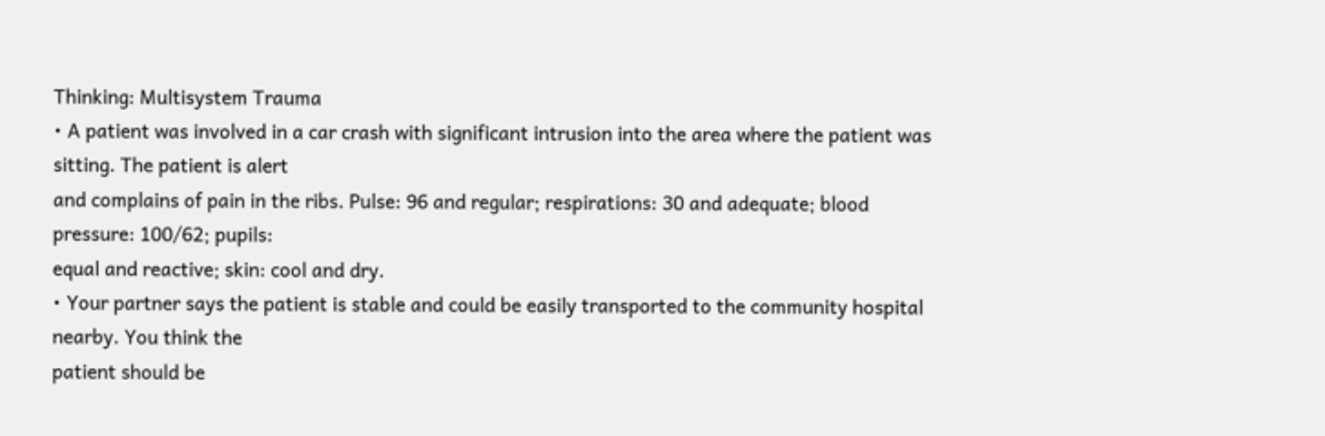Thinking: Multisystem Trauma
• A patient was involved in a car crash with significant intrusion into the area where the patient was sitting. The patient is alert
and complains of pain in the ribs. Pulse: 96 and regular; respirations: 30 and adequate; blood pressure: 100/62; pupils:
equal and reactive; skin: cool and dry.
• Your partner says the patient is stable and could be easily transported to the community hospital nearby. You think the
patient should be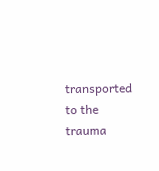transported to the trauma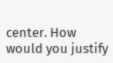center. How would you justify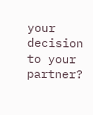your decision to your partner?